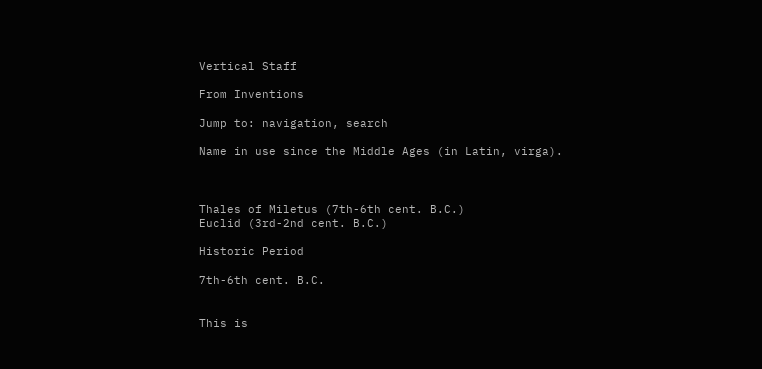Vertical Staff

From Inventions

Jump to: navigation, search

Name in use since the Middle Ages (in Latin, virga).



Thales of Miletus (7th-6th cent. B.C.)
Euclid (3rd-2nd cent. B.C.)

Historic Period

7th-6th cent. B.C.


This is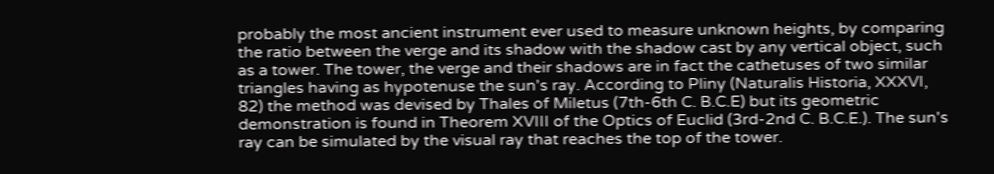probably the most ancient instrument ever used to measure unknown heights, by comparing the ratio between the verge and its shadow with the shadow cast by any vertical object, such as a tower. The tower, the verge and their shadows are in fact the cathetuses of two similar triangles having as hypotenuse the sun's ray. According to Pliny (Naturalis Historia, XXXVI, 82) the method was devised by Thales of Miletus (7th-6th C. B.C.E) but its geometric demonstration is found in Theorem XVIII of the Optics of Euclid (3rd-2nd C. B.C.E.). The sun's ray can be simulated by the visual ray that reaches the top of the tower.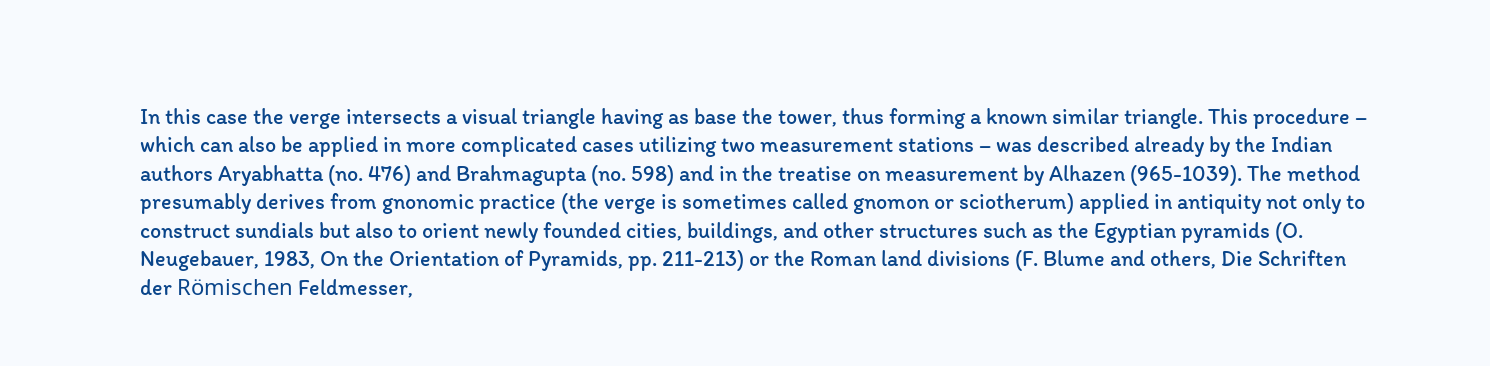In this case the verge intersects a visual triangle having as base the tower, thus forming a known similar triangle. This procedure – which can also be applied in more complicated cases utilizing two measurement stations – was described already by the Indian authors Aryabhatta (no. 476) and Brahmagupta (no. 598) and in the treatise on measurement by Alhazen (965-1039). The method presumably derives from gnonomic practice (the verge is sometimes called gnomon or sciotherum) applied in antiquity not only to construct sundials but also to orient newly founded cities, buildings, and other structures such as the Egyptian pyramids (O. Neugebauer, 1983, On the Orientation of Pyramids, pp. 211-213) or the Roman land divisions (F. Blume and others, Die Schriften der Römischen Feldmesser,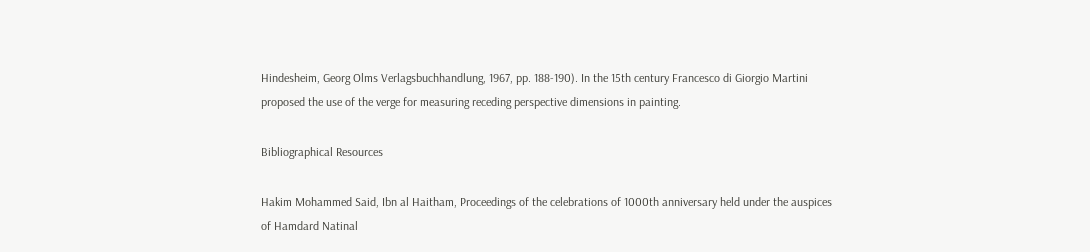Hindesheim, Georg Olms Verlagsbuchhandlung, 1967, pp. 188-190). In the 15th century Francesco di Giorgio Martini proposed the use of the verge for measuring receding perspective dimensions in painting.

Bibliographical Resources

Hakim Mohammed Said, Ibn al Haitham, Proceedings of the celebrations of 1000th anniversary held under the auspices of Hamdard Natinal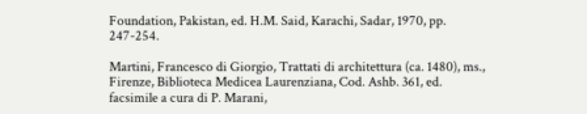Foundation, Pakistan, ed. H.M. Said, Karachi, Sadar, 1970, pp. 247-254.

Martini, Francesco di Giorgio, Trattati di architettura (ca. 1480), ms., Firenze, Biblioteca Medicea Laurenziana, Cod. Ashb. 361, ed. facsimile a cura di P. Marani,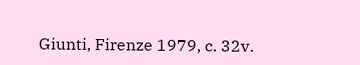Giunti, Firenze 1979, c. 32v.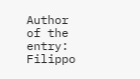Author of the entry: Filippo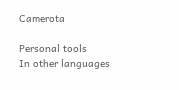Camerota

Personal tools
In other languages